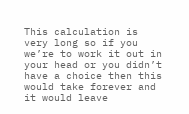This calculation is very long so if you we’re to work it out in your head or you didn’t have a choice then this would take forever and it would leave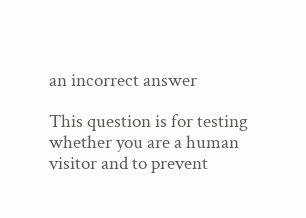an incorrect answer

This question is for testing whether you are a human visitor and to prevent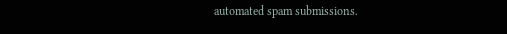automated spam submissions.